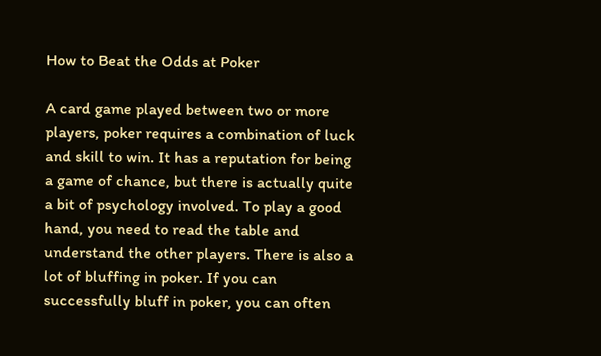How to Beat the Odds at Poker

A card game played between two or more players, poker requires a combination of luck and skill to win. It has a reputation for being a game of chance, but there is actually quite a bit of psychology involved. To play a good hand, you need to read the table and understand the other players. There is also a lot of bluffing in poker. If you can successfully bluff in poker, you can often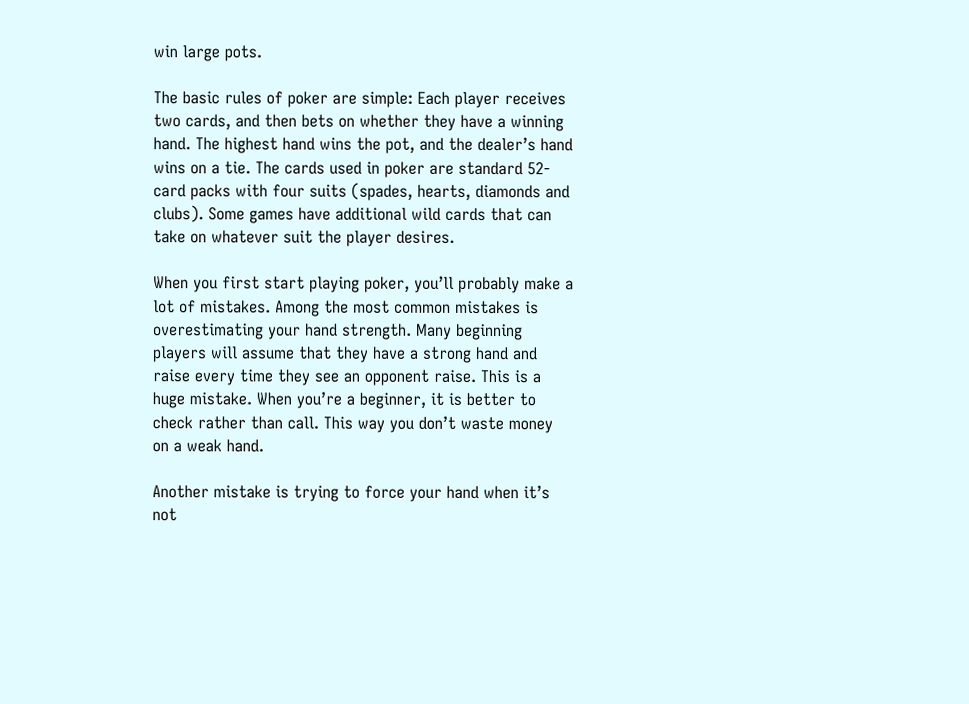win large pots.

The basic rules of poker are simple: Each player receives two cards, and then bets on whether they have a winning hand. The highest hand wins the pot, and the dealer’s hand wins on a tie. The cards used in poker are standard 52-card packs with four suits (spades, hearts, diamonds and clubs). Some games have additional wild cards that can take on whatever suit the player desires.

When you first start playing poker, you’ll probably make a lot of mistakes. Among the most common mistakes is overestimating your hand strength. Many beginning players will assume that they have a strong hand and raise every time they see an opponent raise. This is a huge mistake. When you’re a beginner, it is better to check rather than call. This way you don’t waste money on a weak hand.

Another mistake is trying to force your hand when it’s not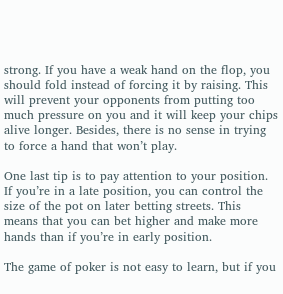strong. If you have a weak hand on the flop, you should fold instead of forcing it by raising. This will prevent your opponents from putting too much pressure on you and it will keep your chips alive longer. Besides, there is no sense in trying to force a hand that won’t play.

One last tip is to pay attention to your position. If you’re in a late position, you can control the size of the pot on later betting streets. This means that you can bet higher and make more hands than if you’re in early position.

The game of poker is not easy to learn, but if you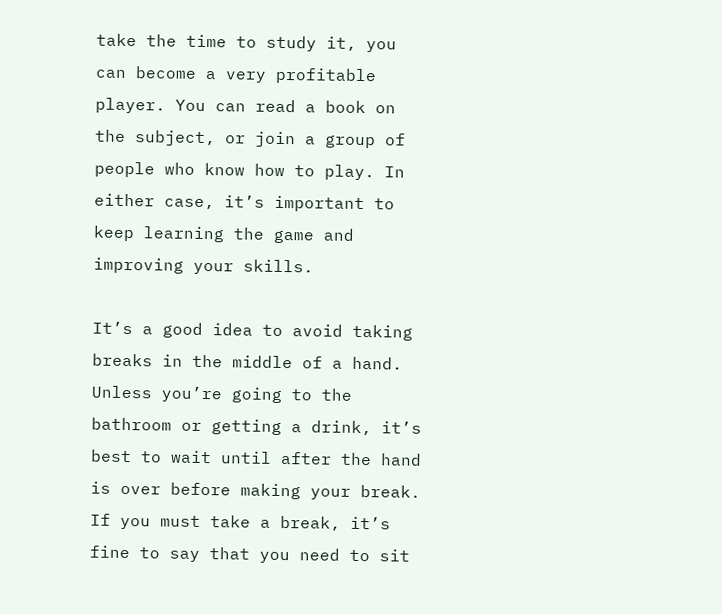take the time to study it, you can become a very profitable player. You can read a book on the subject, or join a group of people who know how to play. In either case, it’s important to keep learning the game and improving your skills.

It’s a good idea to avoid taking breaks in the middle of a hand. Unless you’re going to the bathroom or getting a drink, it’s best to wait until after the hand is over before making your break. If you must take a break, it’s fine to say that you need to sit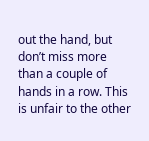out the hand, but don’t miss more than a couple of hands in a row. This is unfair to the other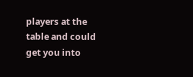players at the table and could get you into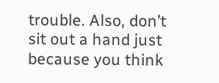trouble. Also, don’t sit out a hand just because you think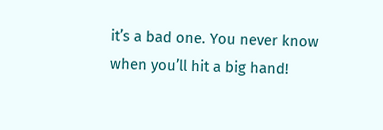it’s a bad one. You never know when you’ll hit a big hand!